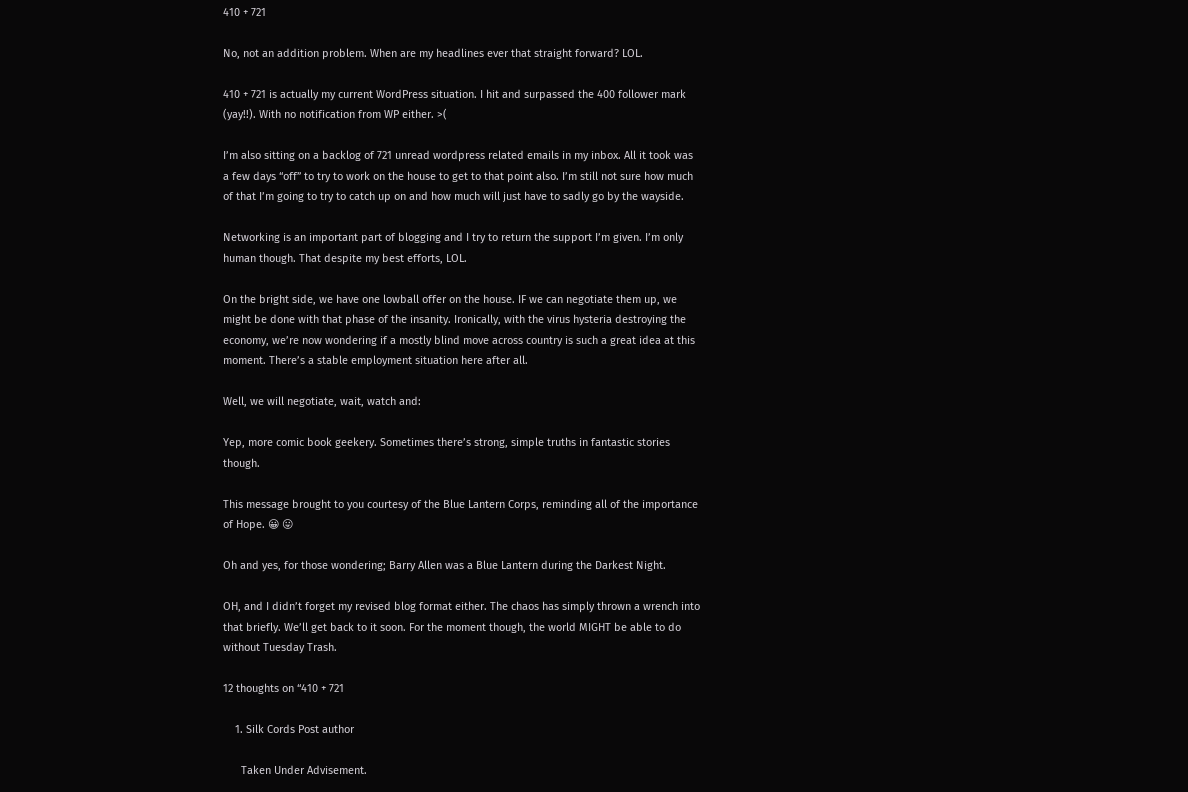410 + 721

No, not an addition problem. When are my headlines ever that straight forward? LOL.

410 + 721 is actually my current WordPress situation. I hit and surpassed the 400 follower mark (yay!!). With no notification from WP either. >(

I’m also sitting on a backlog of 721 unread wordpress related emails in my inbox. All it took was a few days “off” to try to work on the house to get to that point also. I’m still not sure how much of that I’m going to try to catch up on and how much will just have to sadly go by the wayside.

Networking is an important part of blogging and I try to return the support I’m given. I’m only human though. That despite my best efforts, LOL.

On the bright side, we have one lowball offer on the house. IF we can negotiate them up, we might be done with that phase of the insanity. Ironically, with the virus hysteria destroying the economy, we’re now wondering if a mostly blind move across country is such a great idea at this moment. There’s a stable employment situation here after all.

Well, we will negotiate, wait, watch and:

Yep, more comic book geekery. Sometimes there’s strong, simple truths in fantastic stories though.

This message brought to you courtesy of the Blue Lantern Corps, reminding all of the importance of Hope. 😀 😛

Oh and yes, for those wondering; Barry Allen was a Blue Lantern during the Darkest Night.

OH, and I didn’t forget my revised blog format either. The chaos has simply thrown a wrench into that briefly. We’ll get back to it soon. For the moment though, the world MIGHT be able to do without Tuesday Trash.

12 thoughts on “410 + 721

    1. Silk Cords Post author

      Taken Under Advisement.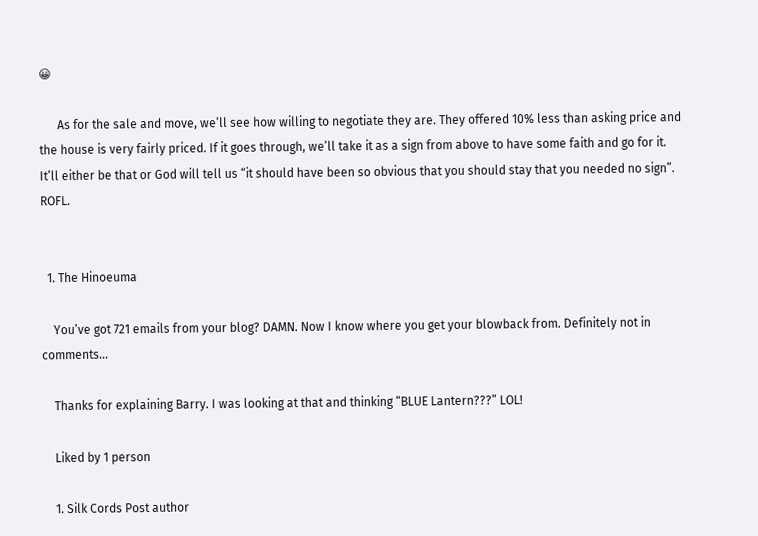😀

      As for the sale and move, we’ll see how willing to negotiate they are. They offered 10% less than asking price and the house is very fairly priced. If it goes through, we’ll take it as a sign from above to have some faith and go for it. It’ll either be that or God will tell us “it should have been so obvious that you should stay that you needed no sign”. ROFL.


  1. The Hinoeuma

    You’ve got 721 emails from your blog? DAMN. Now I know where you get your blowback from. Definitely not in comments…

    Thanks for explaining Barry. I was looking at that and thinking “BLUE Lantern???” LOL!

    Liked by 1 person

    1. Silk Cords Post author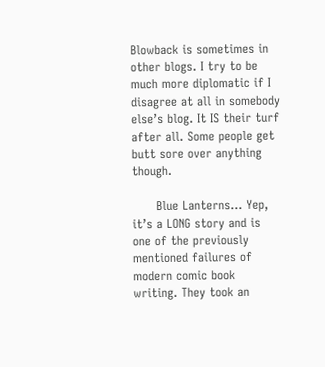Blowback is sometimes in other blogs. I try to be much more diplomatic if I disagree at all in somebody else’s blog. It IS their turf after all. Some people get butt sore over anything though.

      Blue Lanterns… Yep, it’s a LONG story and is one of the previously mentioned failures of modern comic book writing. They took an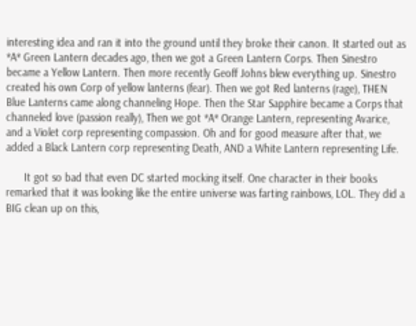interesting idea and ran it into the ground until they broke their canon. It started out as *A* Green Lantern decades ago, then we got a Green Lantern Corps. Then Sinestro became a Yellow Lantern. Then more recently Geoff Johns blew everything up. Sinestro created his own Corp of yellow lanterns (fear). Then we got Red lanterns (rage), THEN Blue Lanterns came along channeling Hope. Then the Star Sapphire became a Corps that channeled love (passion really), Then we got *A* Orange Lantern, representing Avarice, and a Violet corp representing compassion. Oh and for good measure after that, we added a Black Lantern corp representing Death, AND a White Lantern representing Life.

      It got so bad that even DC started mocking itself. One character in their books remarked that it was looking like the entire universe was farting rainbows, LOL. They did a BIG clean up on this,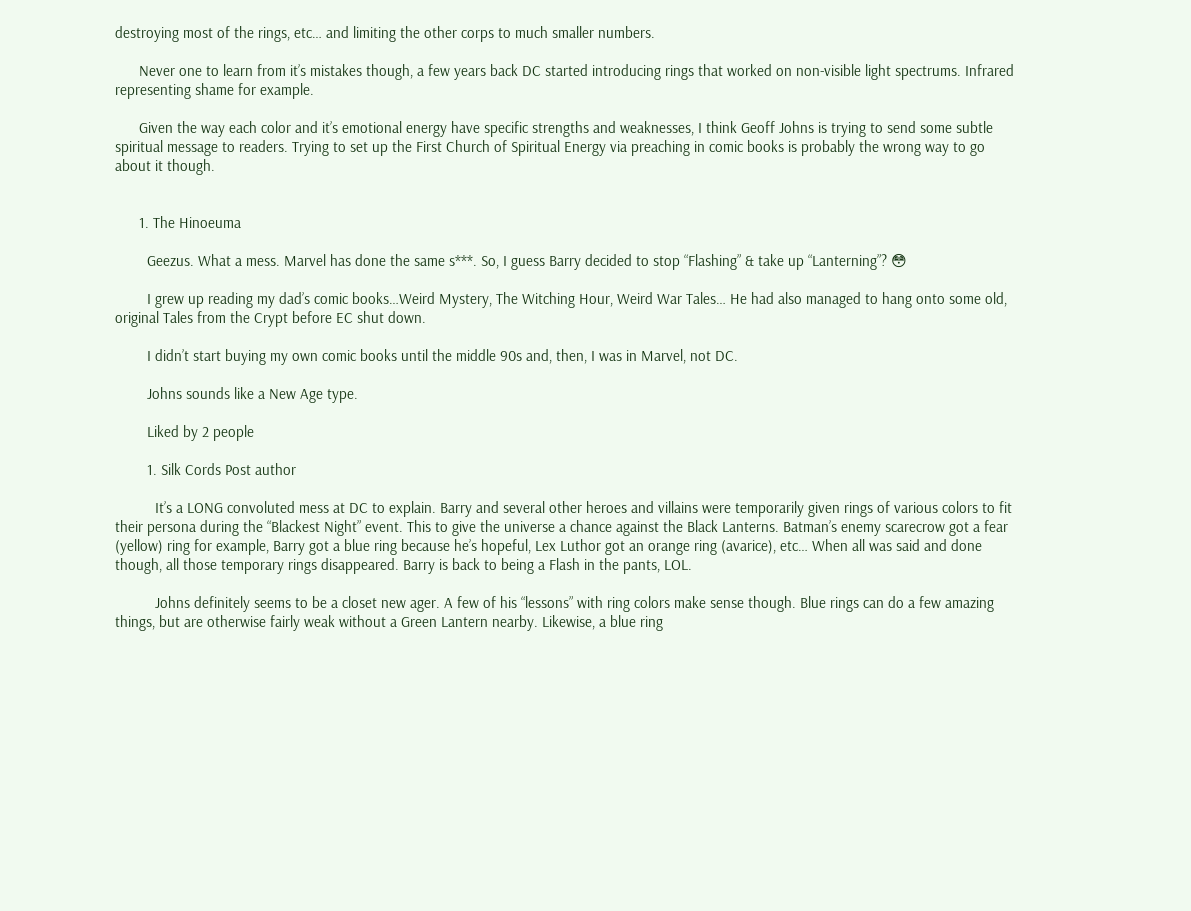destroying most of the rings, etc… and limiting the other corps to much smaller numbers.

      Never one to learn from it’s mistakes though, a few years back DC started introducing rings that worked on non-visible light spectrums. Infrared representing shame for example.

      Given the way each color and it’s emotional energy have specific strengths and weaknesses, I think Geoff Johns is trying to send some subtle spiritual message to readers. Trying to set up the First Church of Spiritual Energy via preaching in comic books is probably the wrong way to go about it though.


      1. The Hinoeuma

        Geezus. What a mess. Marvel has done the same s***. So, I guess Barry decided to stop “Flashing” & take up “Lanterning”? 😳

        I grew up reading my dad’s comic books…Weird Mystery, The Witching Hour, Weird War Tales… He had also managed to hang onto some old, original Tales from the Crypt before EC shut down.

        I didn’t start buying my own comic books until the middle 90s and, then, I was in Marvel, not DC.

        Johns sounds like a New Age type.

        Liked by 2 people

        1. Silk Cords Post author

          It’s a LONG convoluted mess at DC to explain. Barry and several other heroes and villains were temporarily given rings of various colors to fit their persona during the “Blackest Night” event. This to give the universe a chance against the Black Lanterns. Batman’s enemy scarecrow got a fear (yellow) ring for example, Barry got a blue ring because he’s hopeful, Lex Luthor got an orange ring (avarice), etc… When all was said and done though, all those temporary rings disappeared. Barry is back to being a Flash in the pants, LOL.

          Johns definitely seems to be a closet new ager. A few of his “lessons” with ring colors make sense though. Blue rings can do a few amazing things, but are otherwise fairly weak without a Green Lantern nearby. Likewise, a blue ring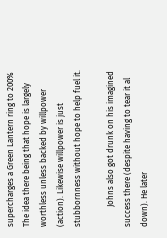supercharges a Green Lantern ring to 200% The idea there being that hope is largely worthless unless backed by willpower (action). Likewise willpower is just stubbornness without hope to help fuel it.

          Johns also got drunk on his imagined success there (despite having to tear it al down). He later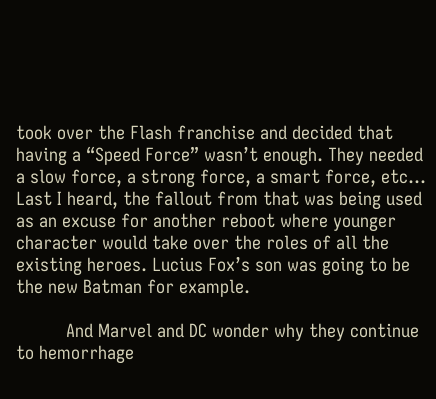took over the Flash franchise and decided that having a “Speed Force” wasn’t enough. They needed a slow force, a strong force, a smart force, etc… Last I heard, the fallout from that was being used as an excuse for another reboot where younger character would take over the roles of all the existing heroes. Lucius Fox’s son was going to be the new Batman for example.

          And Marvel and DC wonder why they continue to hemorrhage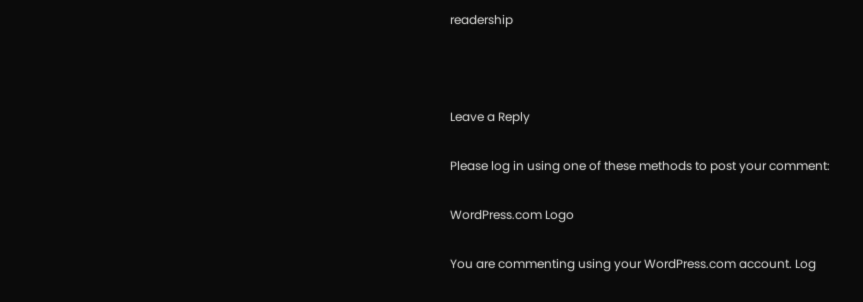readership



Leave a Reply

Please log in using one of these methods to post your comment:

WordPress.com Logo

You are commenting using your WordPress.com account. Log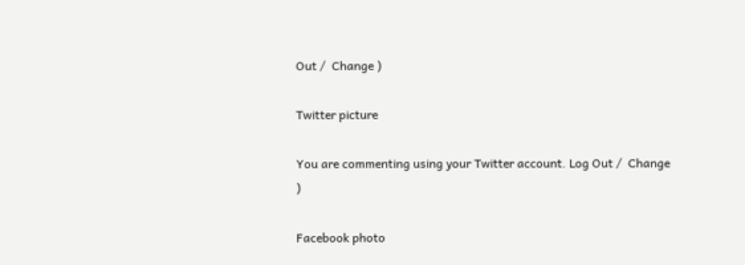Out /  Change )

Twitter picture

You are commenting using your Twitter account. Log Out /  Change )

Facebook photo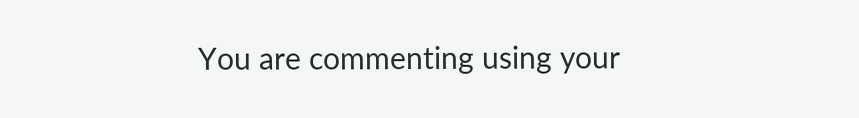You are commenting using your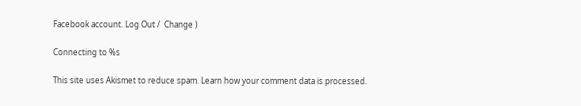Facebook account. Log Out /  Change )

Connecting to %s

This site uses Akismet to reduce spam. Learn how your comment data is processed.